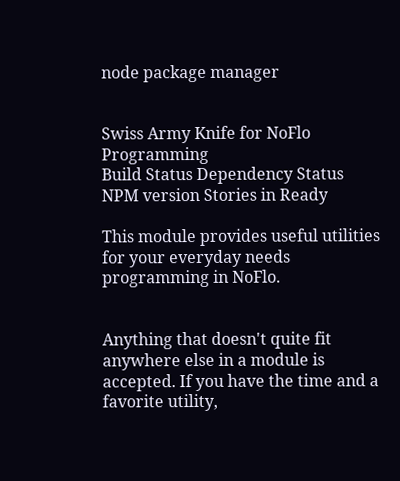node package manager


Swiss Army Knife for NoFlo Programming
Build Status Dependency Status NPM version Stories in Ready

This module provides useful utilities for your everyday needs programming in NoFlo.


Anything that doesn't quite fit anywhere else in a module is accepted. If you have the time and a favorite utility,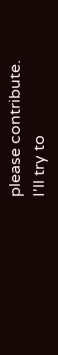please contribute. I'll try to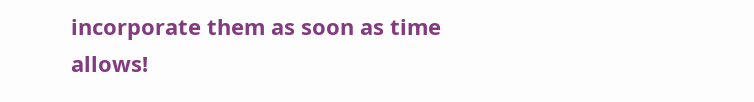incorporate them as soon as time allows!